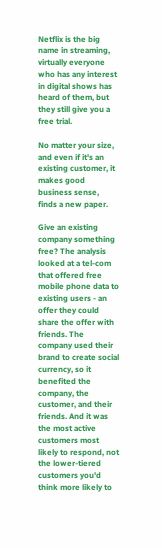Netflix is the big name in streaming, virtually everyone who has any interest in digital shows has heard of them, but they still give you a free trial.

No matter your size, and even if it's an existing customer, it makes good business sense, finds a new paper.

Give an existing company something free? The analysis looked at a tel-com that offered free mobile phone data to existing users - an offer they could share the offer with friends. The company used their brand to create social currency, so it benefited the company, the customer, and their friends. And it was the most active customers most likely to respond, not the lower-tiered customers you'd think more likely to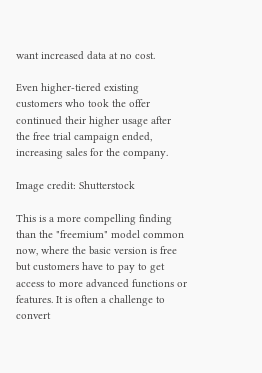want increased data at no cost.

Even higher-tiered existing customers who took the offer continued their higher usage after the free trial campaign ended, increasing sales for the company.

Image credit: Shutterstock

This is a more compelling finding than the "freemium" model common now, where the basic version is free but customers have to pay to get access to more advanced functions or features. It is often a challenge to convert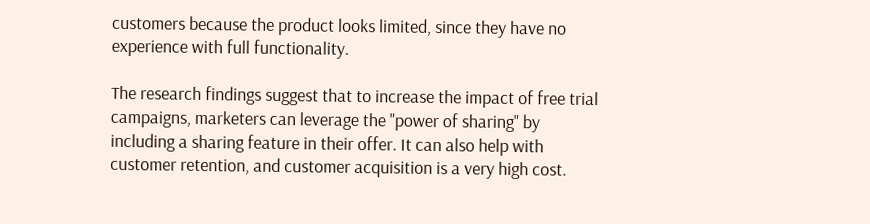customers because the product looks limited, since they have no experience with full functionality.

The research findings suggest that to increase the impact of free trial campaigns, marketers can leverage the "power of sharing" by including a sharing feature in their offer. It can also help with customer retention, and customer acquisition is a very high cost.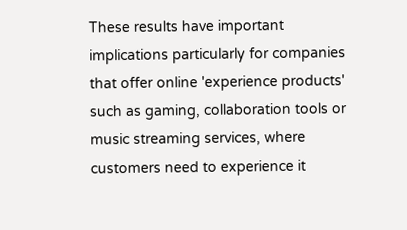These results have important implications particularly for companies that offer online 'experience products' such as gaming, collaboration tools or music streaming services, where customers need to experience it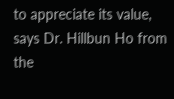to appreciate its value, says Dr. Hillbun Ho from the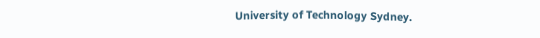University of Technology Sydney.